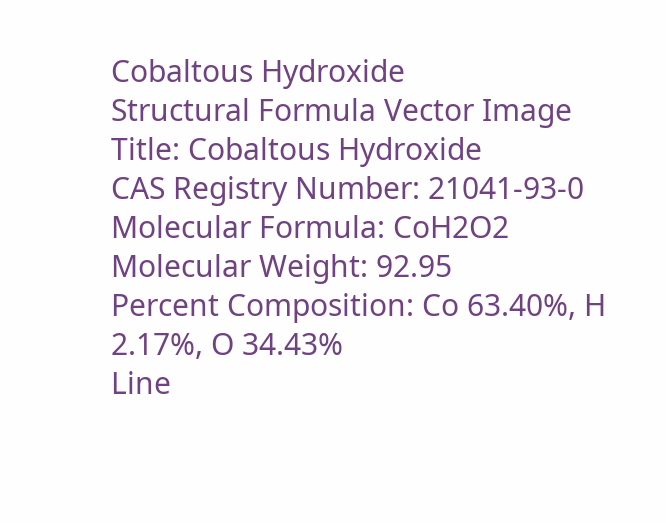Cobaltous Hydroxide
Structural Formula Vector Image
Title: Cobaltous Hydroxide
CAS Registry Number: 21041-93-0
Molecular Formula: CoH2O2
Molecular Weight: 92.95
Percent Composition: Co 63.40%, H 2.17%, O 34.43%
Line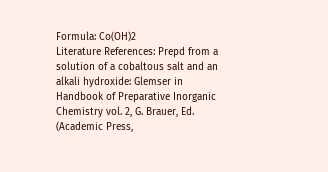Formula: Co(OH)2
Literature References: Prepd from a solution of a cobaltous salt and an alkali hydroxide: Glemser in Handbook of Preparative Inorganic Chemistry vol. 2, G. Brauer, Ed. (Academic Press,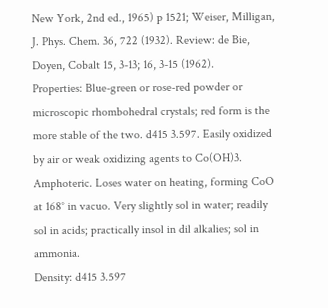New York, 2nd ed., 1965) p 1521; Weiser, Milligan, J. Phys. Chem. 36, 722 (1932). Review: de Bie, Doyen, Cobalt 15, 3-13; 16, 3-15 (1962).
Properties: Blue-green or rose-red powder or microscopic rhombohedral crystals; red form is the more stable of the two. d415 3.597. Easily oxidized by air or weak oxidizing agents to Co(OH)3. Amphoteric. Loses water on heating, forming CoO at 168° in vacuo. Very slightly sol in water; readily sol in acids; practically insol in dil alkalies; sol in ammonia.
Density: d415 3.597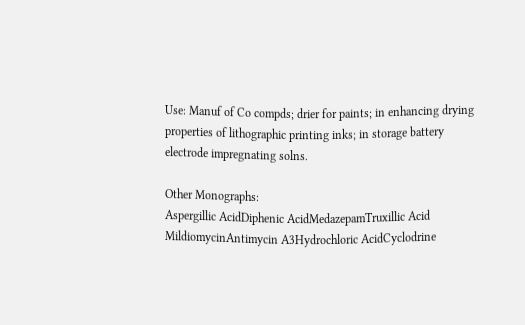Use: Manuf of Co compds; drier for paints; in enhancing drying properties of lithographic printing inks; in storage battery electrode impregnating solns.

Other Monographs:
Aspergillic AcidDiphenic AcidMedazepamTruxillic Acid
MildiomycinAntimycin A3Hydrochloric AcidCyclodrine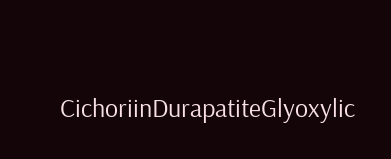CichoriinDurapatiteGlyoxylic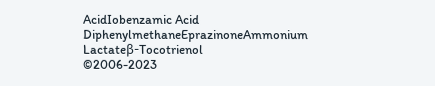AcidIobenzamic Acid
DiphenylmethaneEprazinoneAmmonium Lactateβ-Tocotrienol
©2006-2023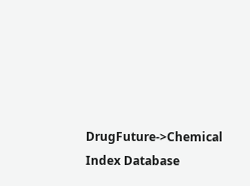DrugFuture->Chemical Index Database